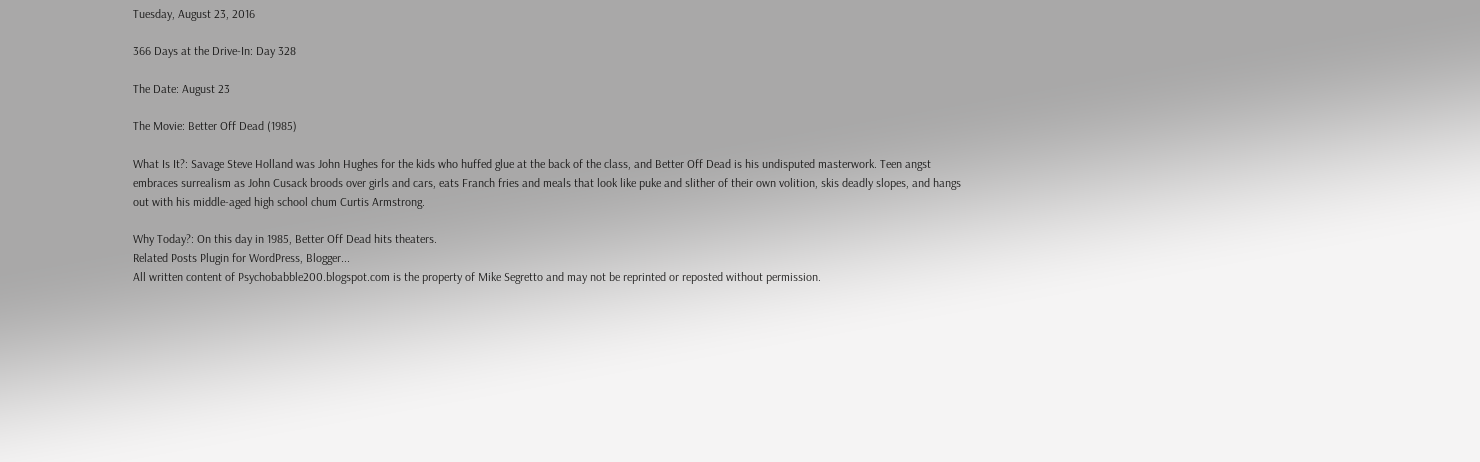Tuesday, August 23, 2016

366 Days at the Drive-In: Day 328

The Date: August 23

The Movie: Better Off Dead (1985)

What Is It?: Savage Steve Holland was John Hughes for the kids who huffed glue at the back of the class, and Better Off Dead is his undisputed masterwork. Teen angst embraces surrealism as John Cusack broods over girls and cars, eats Franch fries and meals that look like puke and slither of their own volition, skis deadly slopes, and hangs out with his middle-aged high school chum Curtis Armstrong.

Why Today?: On this day in 1985, Better Off Dead hits theaters.
Related Posts Plugin for WordPress, Blogger...
All written content of Psychobabble200.blogspot.com is the property of Mike Segretto and may not be reprinted or reposted without permission.